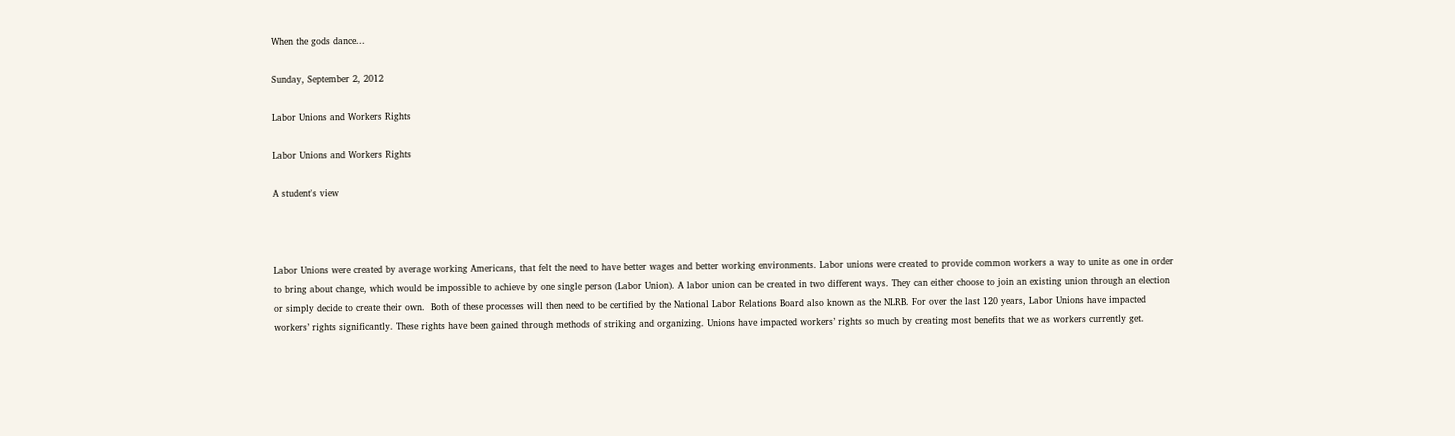When the gods dance...

Sunday, September 2, 2012

Labor Unions and Workers Rights

Labor Unions and Workers Rights

A student's view



Labor Unions were created by average working Americans, that felt the need to have better wages and better working environments. Labor unions were created to provide common workers a way to unite as one in order to bring about change, which would be impossible to achieve by one single person (Labor Union). A labor union can be created in two different ways. They can either choose to join an existing union through an election or simply decide to create their own.  Both of these processes will then need to be certified by the National Labor Relations Board also known as the NLRB. For over the last 120 years, Labor Unions have impacted workers’ rights significantly. These rights have been gained through methods of striking and organizing. Unions have impacted workers’ rights so much by creating most benefits that we as workers currently get.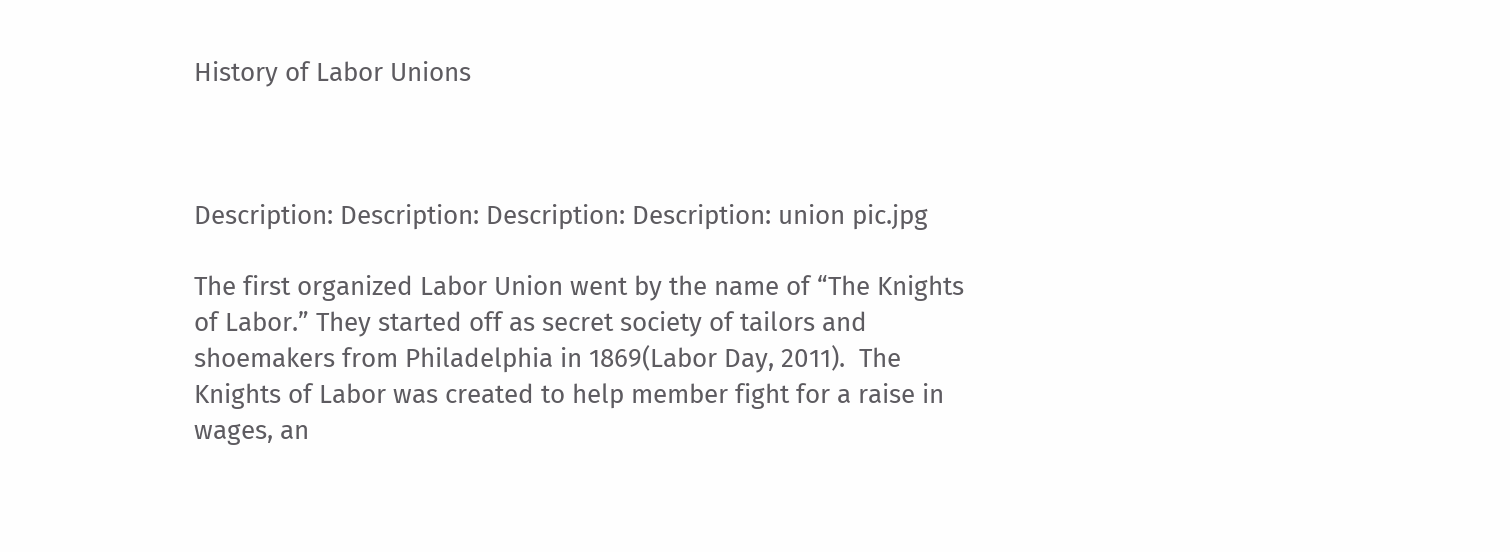History of Labor Unions



Description: Description: Description: Description: union pic.jpg

The first organized Labor Union went by the name of “The Knights of Labor.” They started off as secret society of tailors and shoemakers from Philadelphia in 1869(Labor Day, 2011).  The Knights of Labor was created to help member fight for a raise in wages, an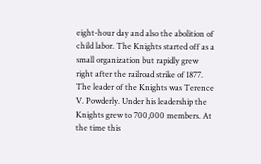eight-hour day and also the abolition of child labor. The Knights started off as a small organization but rapidly grew right after the railroad strike of 1877. The leader of the Knights was Terence V. Powderly. Under his leadership the Knights grew to 700,000 members. At the time this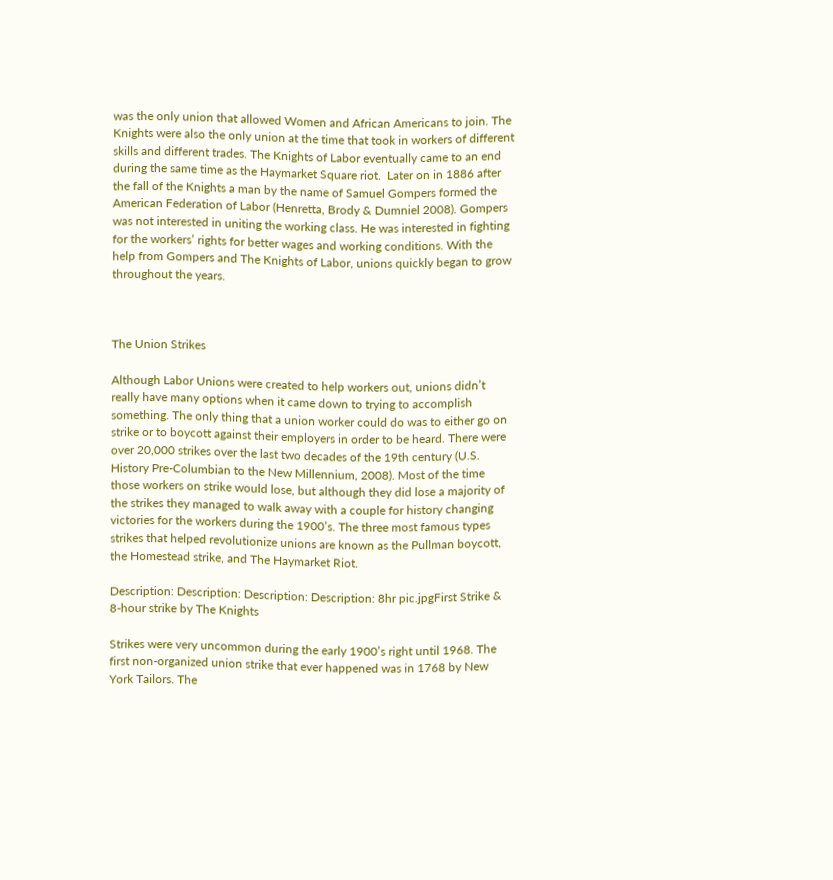was the only union that allowed Women and African Americans to join. The Knights were also the only union at the time that took in workers of different skills and different trades. The Knights of Labor eventually came to an end during the same time as the Haymarket Square riot.  Later on in 1886 after the fall of the Knights a man by the name of Samuel Gompers formed the American Federation of Labor (Henretta, Brody & Dumniel 2008). Gompers was not interested in uniting the working class. He was interested in fighting for the workers’ rights for better wages and working conditions. With the help from Gompers and The Knights of Labor, unions quickly began to grow throughout the years.



The Union Strikes

Although Labor Unions were created to help workers out, unions didn’t really have many options when it came down to trying to accomplish something. The only thing that a union worker could do was to either go on strike or to boycott against their employers in order to be heard. There were over 20,000 strikes over the last two decades of the 19th century (U.S. History Pre-Columbian to the New Millennium, 2008). Most of the time those workers on strike would lose, but although they did lose a majority of the strikes they managed to walk away with a couple for history changing victories for the workers during the 1900’s. The three most famous types strikes that helped revolutionize unions are known as the Pullman boycott, the Homestead strike, and The Haymarket Riot.

Description: Description: Description: Description: 8hr pic.jpgFirst Strike & 8-hour strike by The Knights

Strikes were very uncommon during the early 1900’s right until 1968. The first non-organized union strike that ever happened was in 1768 by New York Tailors. The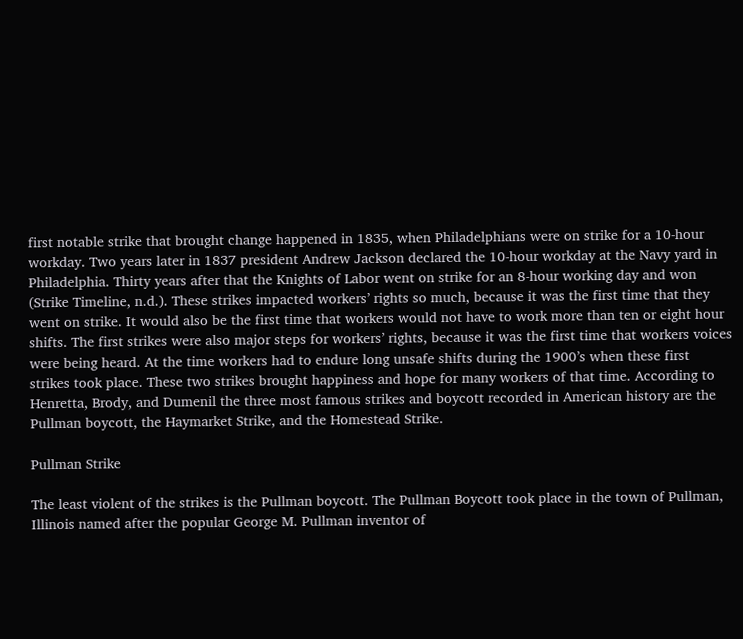first notable strike that brought change happened in 1835, when Philadelphians were on strike for a 10-hour workday. Two years later in 1837 president Andrew Jackson declared the 10-hour workday at the Navy yard in Philadelphia. Thirty years after that the Knights of Labor went on strike for an 8-hour working day and won (Strike Timeline, n.d.). These strikes impacted workers’ rights so much, because it was the first time that they went on strike. It would also be the first time that workers would not have to work more than ten or eight hour shifts. The first strikes were also major steps for workers’ rights, because it was the first time that workers voices were being heard. At the time workers had to endure long unsafe shifts during the 1900’s when these first strikes took place. These two strikes brought happiness and hope for many workers of that time. According to Henretta, Brody, and Dumenil the three most famous strikes and boycott recorded in American history are the Pullman boycott, the Haymarket Strike, and the Homestead Strike.

Pullman Strike

The least violent of the strikes is the Pullman boycott. The Pullman Boycott took place in the town of Pullman, Illinois named after the popular George M. Pullman inventor of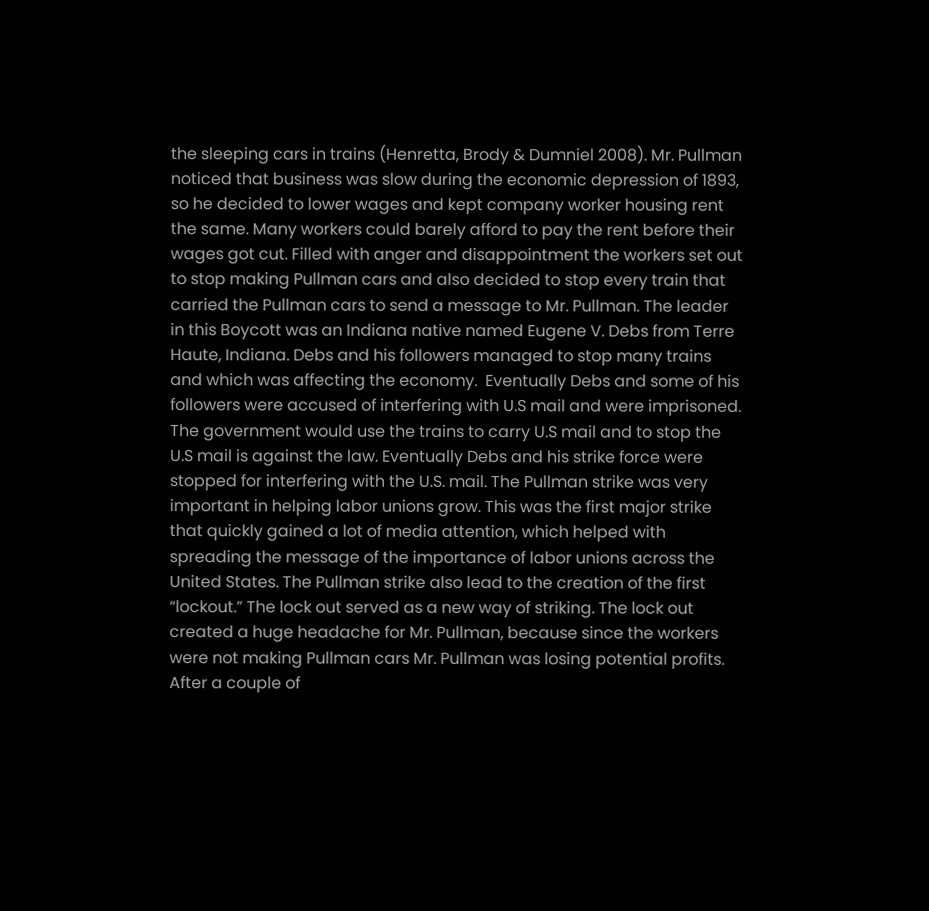the sleeping cars in trains (Henretta, Brody & Dumniel 2008). Mr. Pullman noticed that business was slow during the economic depression of 1893, so he decided to lower wages and kept company worker housing rent the same. Many workers could barely afford to pay the rent before their wages got cut. Filled with anger and disappointment the workers set out to stop making Pullman cars and also decided to stop every train that carried the Pullman cars to send a message to Mr. Pullman. The leader in this Boycott was an Indiana native named Eugene V. Debs from Terre Haute, Indiana. Debs and his followers managed to stop many trains and which was affecting the economy.  Eventually Debs and some of his followers were accused of interfering with U.S mail and were imprisoned. The government would use the trains to carry U.S mail and to stop the U.S mail is against the law. Eventually Debs and his strike force were stopped for interfering with the U.S. mail. The Pullman strike was very important in helping labor unions grow. This was the first major strike that quickly gained a lot of media attention, which helped with spreading the message of the importance of labor unions across the United States. The Pullman strike also lead to the creation of the first “lockout.” The lock out served as a new way of striking. The lock out created a huge headache for Mr. Pullman, because since the workers were not making Pullman cars Mr. Pullman was losing potential profits. After a couple of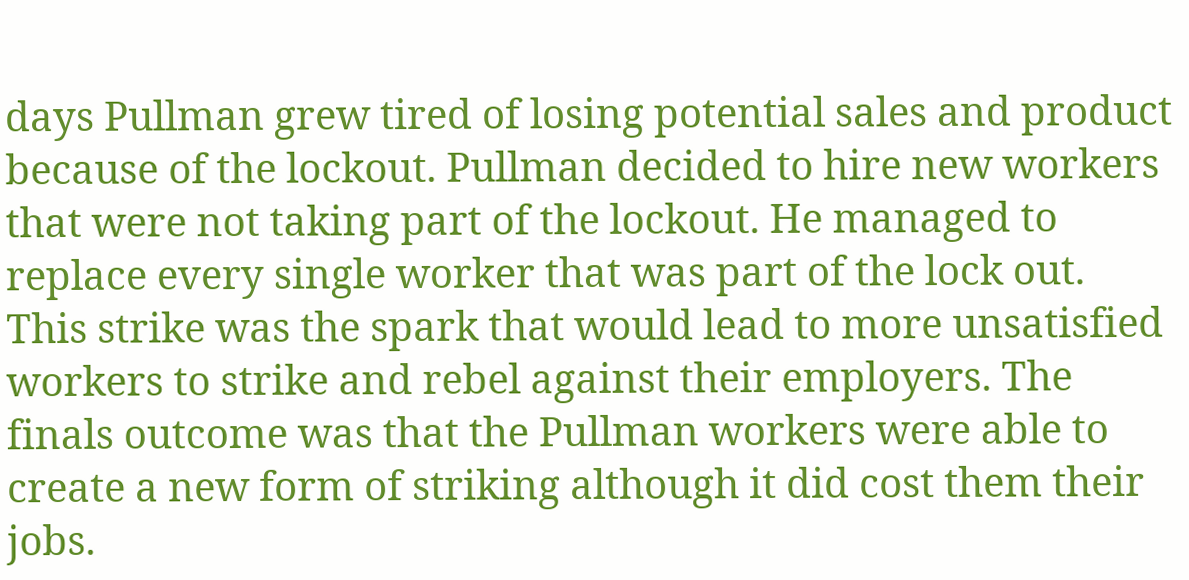days Pullman grew tired of losing potential sales and product because of the lockout. Pullman decided to hire new workers that were not taking part of the lockout. He managed to replace every single worker that was part of the lock out. This strike was the spark that would lead to more unsatisfied workers to strike and rebel against their employers. The finals outcome was that the Pullman workers were able to create a new form of striking although it did cost them their jobs.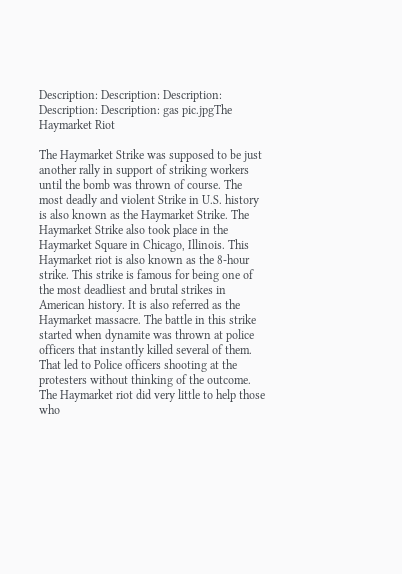Description: Description: Description: Description: Description: gas pic.jpgThe Haymarket Riot

The Haymarket Strike was supposed to be just another rally in support of striking workers until the bomb was thrown of course. The most deadly and violent Strike in U.S. history is also known as the Haymarket Strike. The Haymarket Strike also took place in the Haymarket Square in Chicago, Illinois. This Haymarket riot is also known as the 8-hour strike. This strike is famous for being one of the most deadliest and brutal strikes in American history. It is also referred as the Haymarket massacre. The battle in this strike started when dynamite was thrown at police officers that instantly killed several of them. That led to Police officers shooting at the protesters without thinking of the outcome. The Haymarket riot did very little to help those who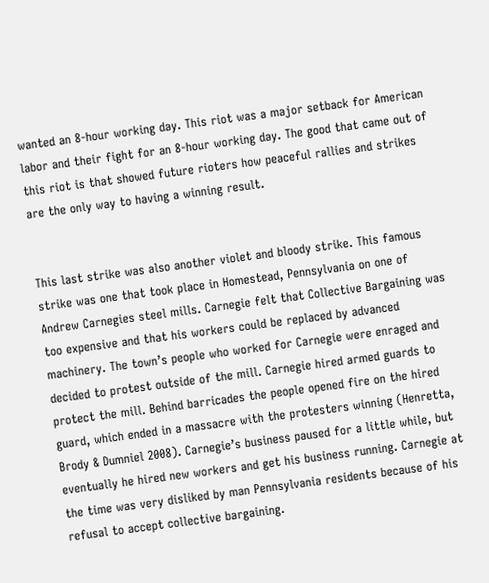wanted an 8-hour working day. This riot was a major setback for American labor and their fight for an 8-hour working day. The good that came out of this riot is that showed future rioters how peaceful rallies and strikes are the only way to having a winning result.


This last strike was also another violet and bloody strike. This famous strike was one that took place in Homestead, Pennsylvania on one of Andrew Carnegies steel mills. Carnegie felt that Collective Bargaining was too expensive and that his workers could be replaced by advanced machinery. The town’s people who worked for Carnegie were enraged and decided to protest outside of the mill. Carnegie hired armed guards to protect the mill. Behind barricades the people opened fire on the hired guard, which ended in a massacre with the protesters winning (Henretta, Brody & Dumniel 2008). Carnegie’s business paused for a little while, but eventually he hired new workers and get his business running. Carnegie at the time was very disliked by man Pennsylvania residents because of his refusal to accept collective bargaining.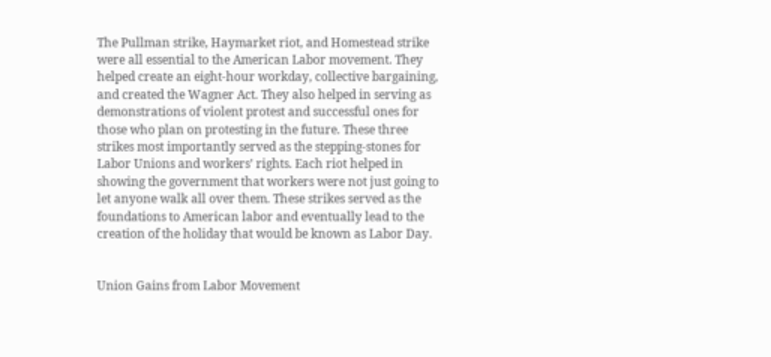The Pullman strike, Haymarket riot, and Homestead strike were all essential to the American Labor movement. They helped create an eight-hour workday, collective bargaining, and created the Wagner Act. They also helped in serving as demonstrations of violent protest and successful ones for those who plan on protesting in the future. These three strikes most importantly served as the stepping-stones for Labor Unions and workers’ rights. Each riot helped in showing the government that workers were not just going to let anyone walk all over them. These strikes served as the foundations to American labor and eventually lead to the creation of the holiday that would be known as Labor Day.


Union Gains from Labor Movement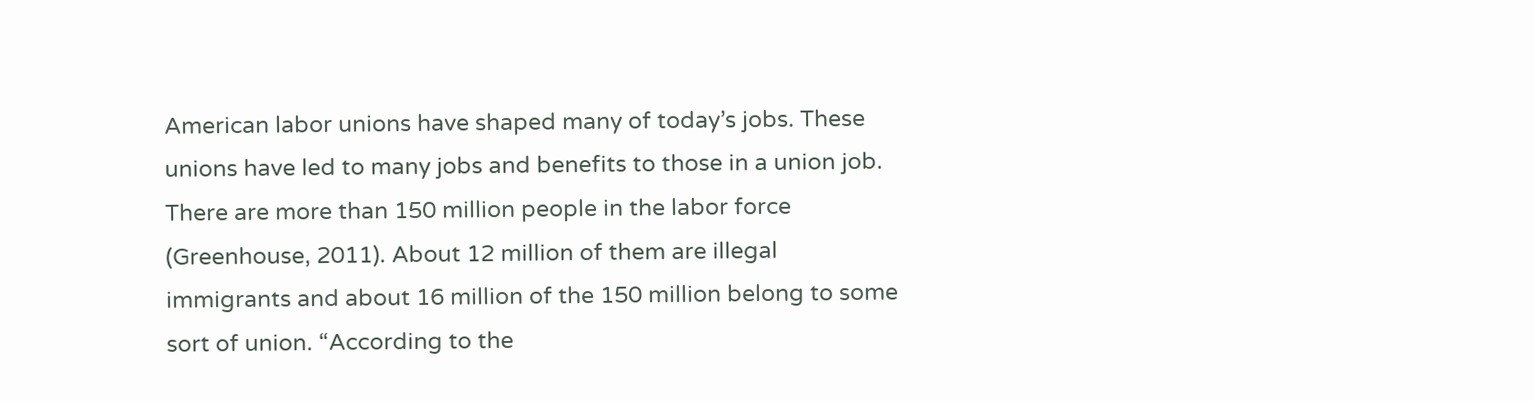American labor unions have shaped many of today’s jobs. These unions have led to many jobs and benefits to those in a union job. There are more than 150 million people in the labor force (Greenhouse, 2011). About 12 million of them are illegal immigrants and about 16 million of the 150 million belong to some sort of union. “According to the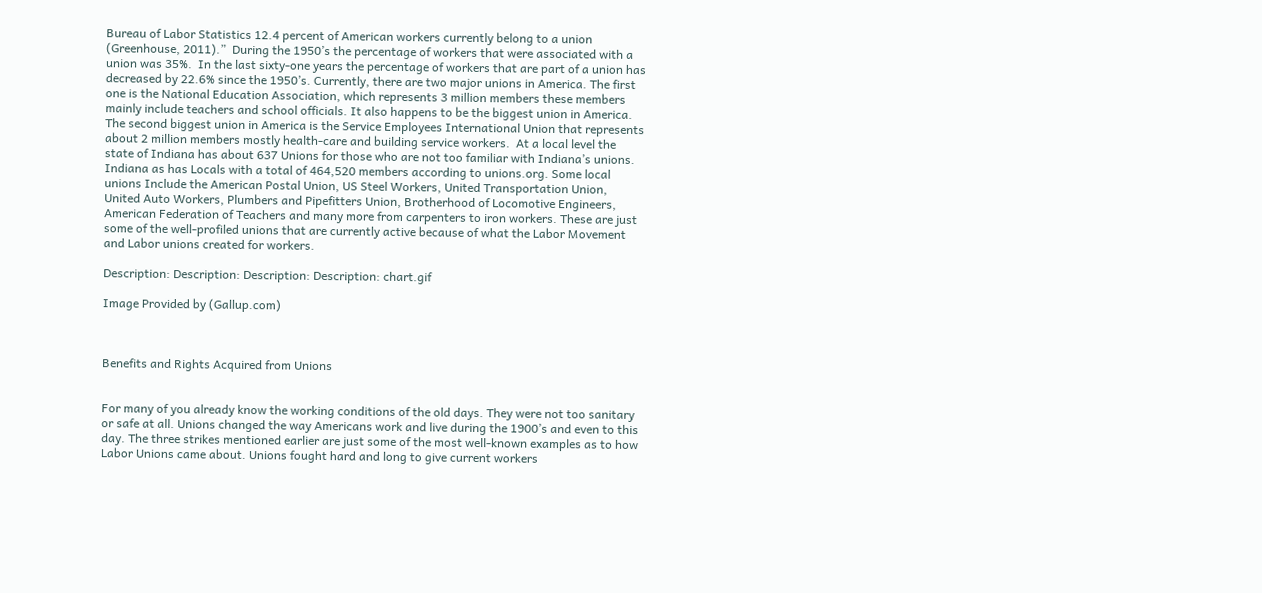Bureau of Labor Statistics 12.4 percent of American workers currently belong to a union (Greenhouse, 2011).”  During the 1950’s the percentage of workers that were associated with a union was 35%.  In the last sixty-one years the percentage of workers that are part of a union has decreased by 22.6% since the 1950’s. Currently, there are two major unions in America. The first one is the National Education Association, which represents 3 million members these members mainly include teachers and school officials. It also happens to be the biggest union in America. The second biggest union in America is the Service Employees International Union that represents about 2 million members mostly health-care and building service workers.  At a local level the state of Indiana has about 637 Unions for those who are not too familiar with Indiana’s unions. Indiana as has Locals with a total of 464,520 members according to unions.org. Some local unions Include the American Postal Union, US Steel Workers, United Transportation Union, United Auto Workers, Plumbers and Pipefitters Union, Brotherhood of Locomotive Engineers, American Federation of Teachers and many more from carpenters to iron workers. These are just some of the well-profiled unions that are currently active because of what the Labor Movement and Labor unions created for workers.

Description: Description: Description: Description: chart.gif

Image Provided by (Gallup.com)



Benefits and Rights Acquired from Unions


For many of you already know the working conditions of the old days. They were not too sanitary or safe at all. Unions changed the way Americans work and live during the 1900’s and even to this day. The three strikes mentioned earlier are just some of the most well-known examples as to how Labor Unions came about. Unions fought hard and long to give current workers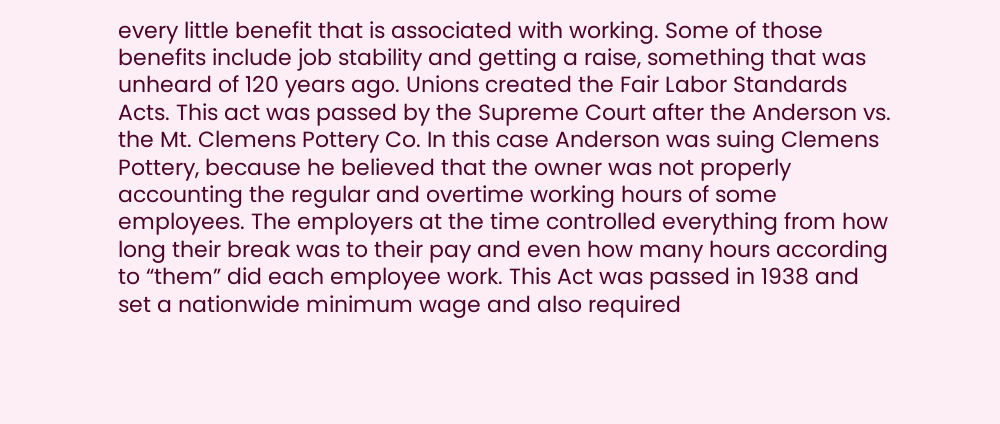every little benefit that is associated with working. Some of those benefits include job stability and getting a raise, something that was unheard of 120 years ago. Unions created the Fair Labor Standards Acts. This act was passed by the Supreme Court after the Anderson vs. the Mt. Clemens Pottery Co. In this case Anderson was suing Clemens Pottery, because he believed that the owner was not properly accounting the regular and overtime working hours of some employees. The employers at the time controlled everything from how long their break was to their pay and even how many hours according to “them” did each employee work. This Act was passed in 1938 and set a nationwide minimum wage and also required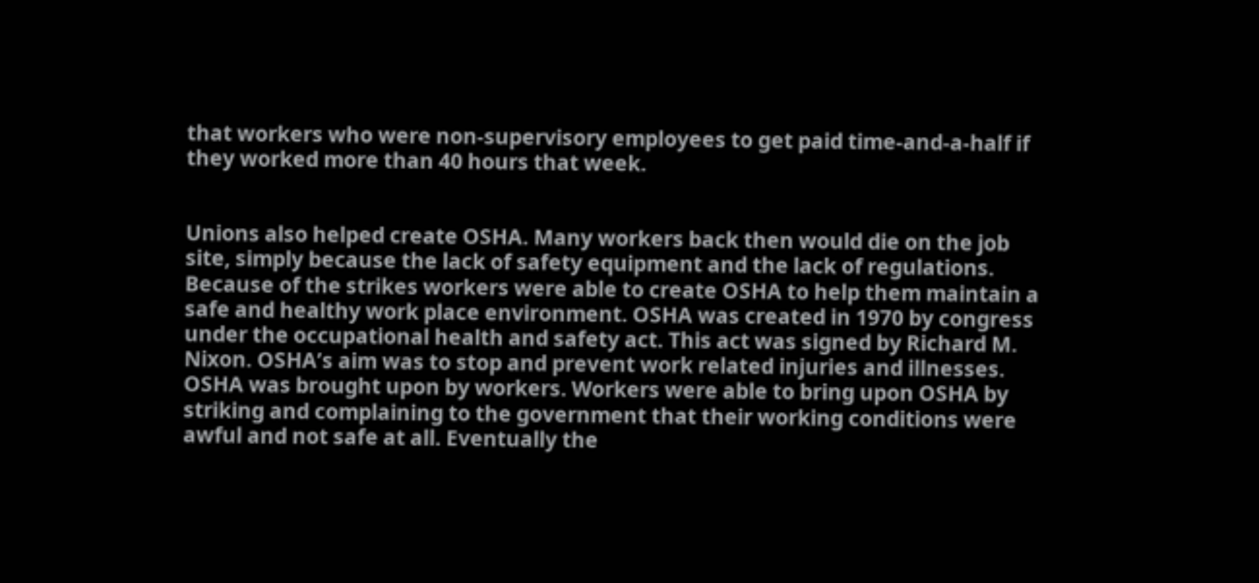that workers who were non-supervisory employees to get paid time-and-a-half if they worked more than 40 hours that week.


Unions also helped create OSHA. Many workers back then would die on the job site, simply because the lack of safety equipment and the lack of regulations. Because of the strikes workers were able to create OSHA to help them maintain a safe and healthy work place environment. OSHA was created in 1970 by congress under the occupational health and safety act. This act was signed by Richard M. Nixon. OSHA’s aim was to stop and prevent work related injuries and illnesses. OSHA was brought upon by workers. Workers were able to bring upon OSHA by striking and complaining to the government that their working conditions were awful and not safe at all. Eventually the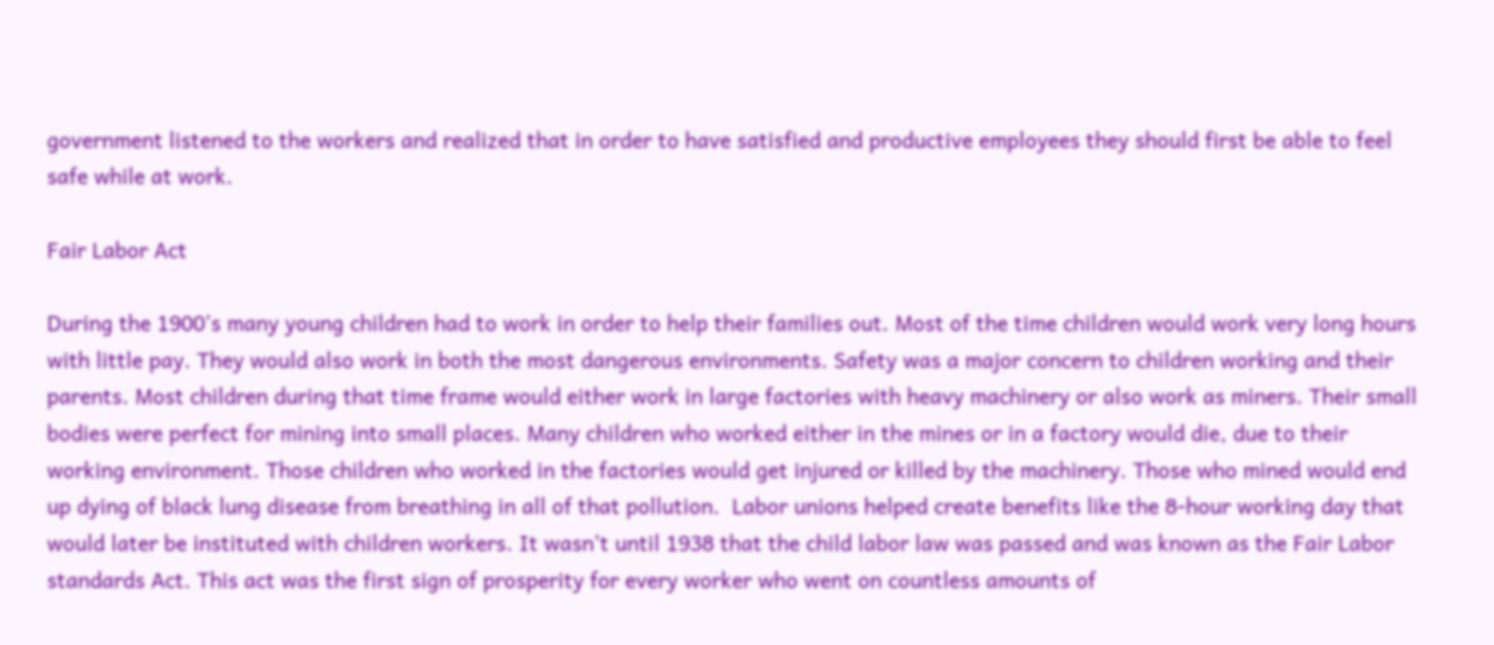government listened to the workers and realized that in order to have satisfied and productive employees they should first be able to feel safe while at work.

Fair Labor Act

During the 1900’s many young children had to work in order to help their families out. Most of the time children would work very long hours with little pay. They would also work in both the most dangerous environments. Safety was a major concern to children working and their parents. Most children during that time frame would either work in large factories with heavy machinery or also work as miners. Their small bodies were perfect for mining into small places. Many children who worked either in the mines or in a factory would die, due to their working environment. Those children who worked in the factories would get injured or killed by the machinery. Those who mined would end up dying of black lung disease from breathing in all of that pollution.  Labor unions helped create benefits like the 8-hour working day that would later be instituted with children workers. It wasn’t until 1938 that the child labor law was passed and was known as the Fair Labor standards Act. This act was the first sign of prosperity for every worker who went on countless amounts of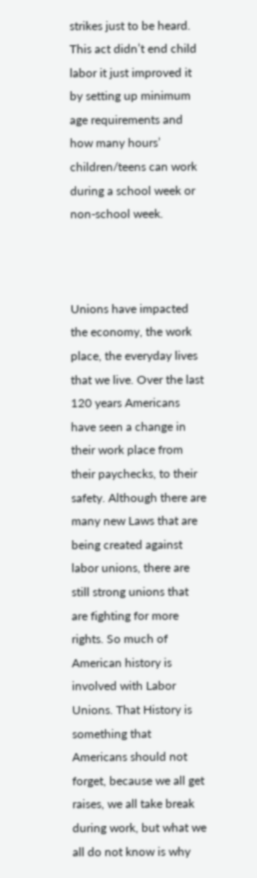strikes just to be heard. This act didn’t end child labor it just improved it by setting up minimum age requirements and how many hours’ children/teens can work during a school week or non-school week.



Unions have impacted the economy, the work place, the everyday lives that we live. Over the last 120 years Americans have seen a change in their work place from their paychecks, to their safety. Although there are many new Laws that are being created against labor unions, there are still strong unions that are fighting for more rights. So much of American history is involved with Labor Unions. That History is something that Americans should not forget, because we all get raises, we all take break during work, but what we all do not know is why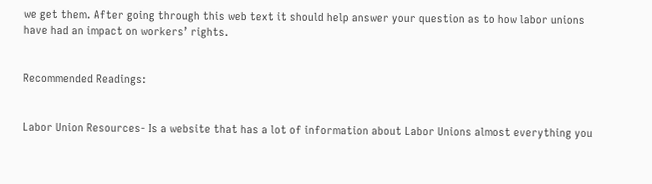we get them. After going through this web text it should help answer your question as to how labor unions have had an impact on workers’ rights.


Recommended Readings:


Labor Union Resources- Is a website that has a lot of information about Labor Unions almost everything you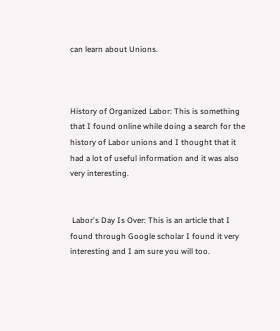can learn about Unions.



History of Organized Labor: This is something that I found online while doing a search for the history of Labor unions and I thought that it had a lot of useful information and it was also very interesting.


 Labor's Day Is Over: This is an article that I found through Google scholar I found it very interesting and I am sure you will too.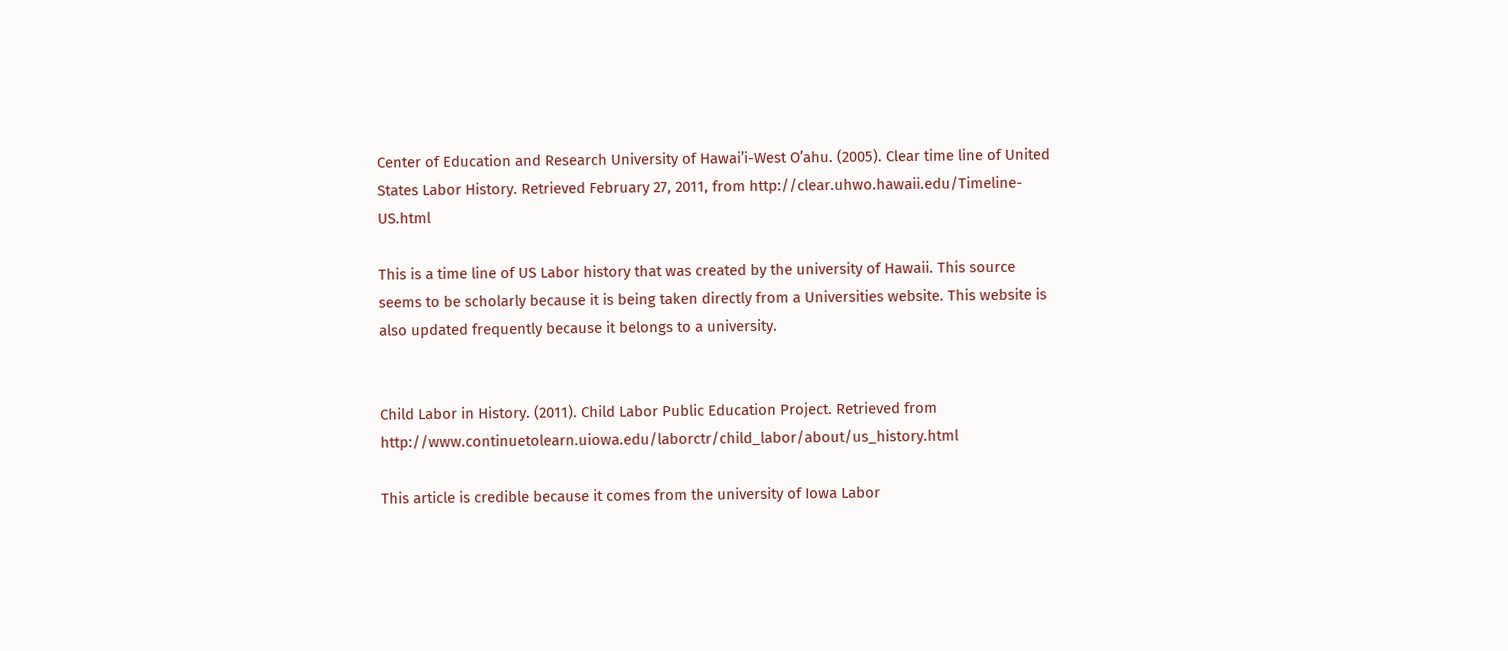Center of Education and Research University of Hawai’i-West O’ahu. (2005). Clear time line of United States Labor History. Retrieved February 27, 2011, from http://clear.uhwo.hawaii.edu/Timeline-US.html

This is a time line of US Labor history that was created by the university of Hawaii. This source seems to be scholarly because it is being taken directly from a Universities website. This website is also updated frequently because it belongs to a university.


Child Labor in History. (2011). Child Labor Public Education Project. Retrieved from http://www.continuetolearn.uiowa.edu/laborctr/child_labor/about/us_history.html

This article is credible because it comes from the university of Iowa Labor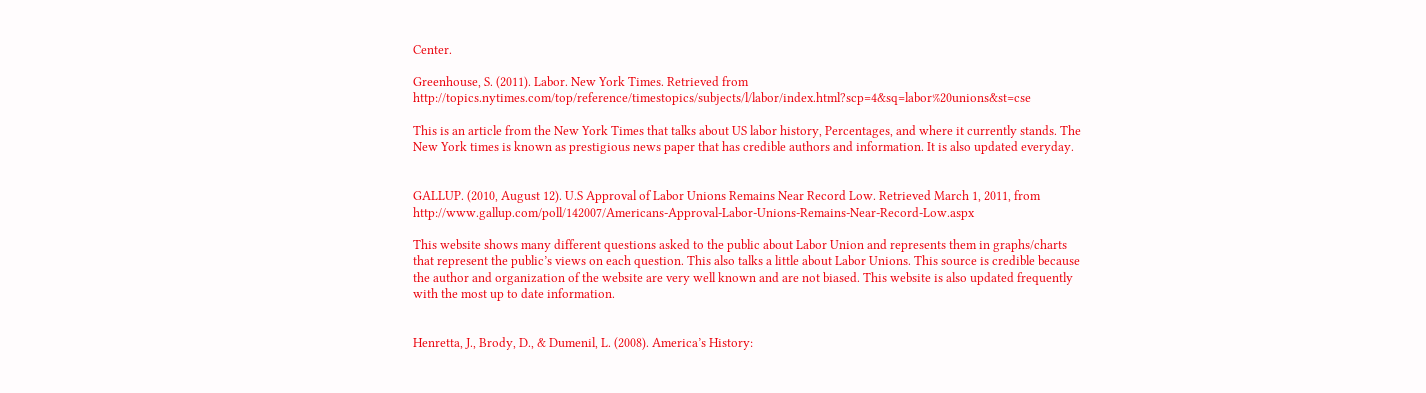Center.

Greenhouse, S. (2011). Labor. New York Times. Retrieved from http://topics.nytimes.com/top/reference/timestopics/subjects/l/labor/index.html?scp=4&sq=labor%20unions&st=cse

This is an article from the New York Times that talks about US labor history, Percentages, and where it currently stands. The New York times is known as prestigious news paper that has credible authors and information. It is also updated everyday.


GALLUP. (2010, August 12). U.S Approval of Labor Unions Remains Near Record Low. Retrieved March 1, 2011, from http://www.gallup.com/poll/142007/Americans-Approval-Labor-Unions-Remains-Near-Record-Low.aspx

This website shows many different questions asked to the public about Labor Union and represents them in graphs/charts that represent the public’s views on each question. This also talks a little about Labor Unions. This source is credible because the author and organization of the website are very well known and are not biased. This website is also updated frequently with the most up to date information.


Henretta, J., Brody, D., & Dumenil, L. (2008). America’s History: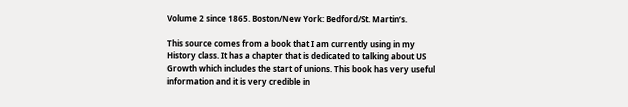Volume 2 since 1865. Boston/New York: Bedford/St. Martin’s.

This source comes from a book that I am currently using in my History class. It has a chapter that is dedicated to talking about US Growth which includes the start of unions. This book has very useful information and it is very credible in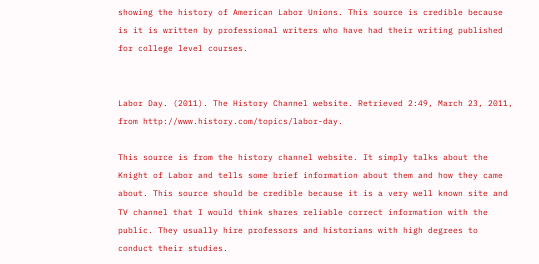showing the history of American Labor Unions. This source is credible because is it is written by professional writers who have had their writing published for college level courses.


Labor Day. (2011). The History Channel website. Retrieved 2:49, March 23, 2011, from http://www.history.com/topics/labor-day.

This source is from the history channel website. It simply talks about the Knight of Labor and tells some brief information about them and how they came about. This source should be credible because it is a very well known site and TV channel that I would think shares reliable correct information with the public. They usually hire professors and historians with high degrees to conduct their studies.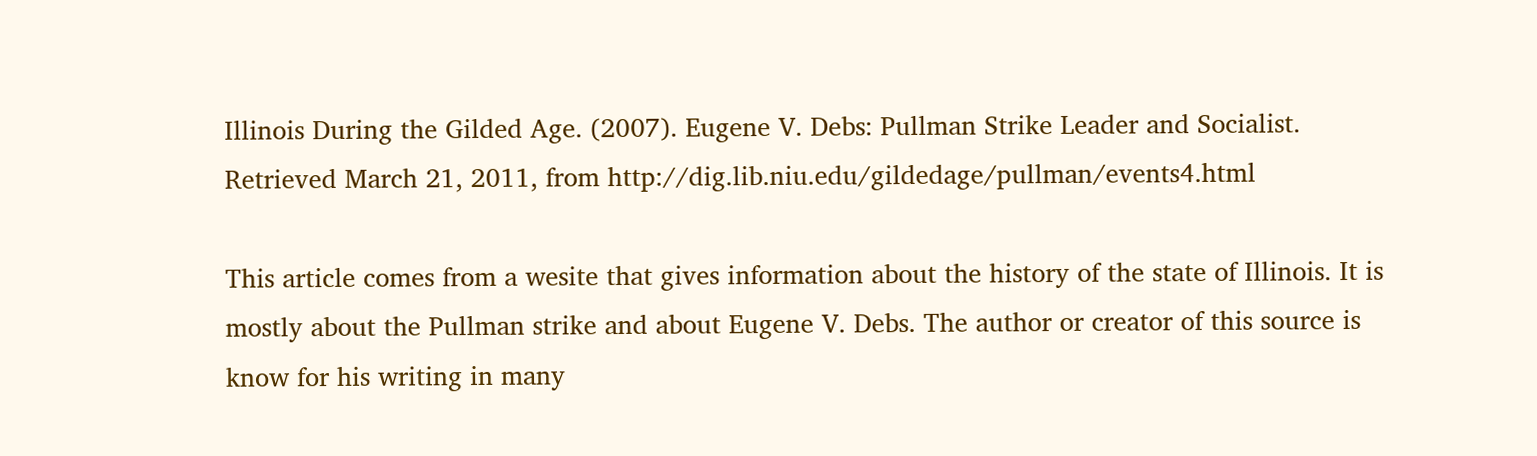Illinois During the Gilded Age. (2007). Eugene V. Debs: Pullman Strike Leader and Socialist. Retrieved March 21, 2011, from http://dig.lib.niu.edu/gildedage/pullman/events4.html

This article comes from a wesite that gives information about the history of the state of Illinois. It is mostly about the Pullman strike and about Eugene V. Debs. The author or creator of this source is know for his writing in many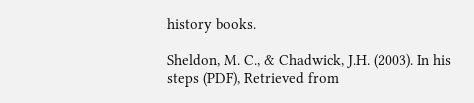history books.

Sheldon, M. C., & Chadwick, J.H. (2003). In his steps (PDF), Retrieved from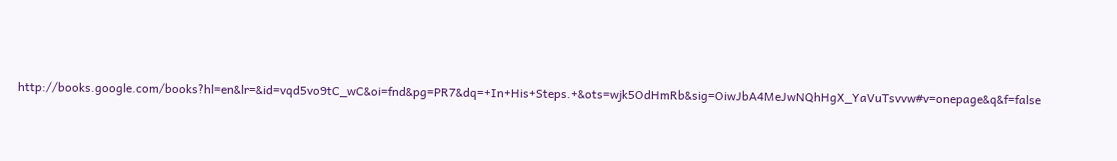http://books.google.com/books?hl=en&lr=&id=vqd5vo9tC_wC&oi=fnd&pg=PR7&dq=+In+His+Steps.+&ots=wjk5OdHmRb&sig=OiwJbA4MeJwNQhHgX_YaVuTsvvw#v=onepage&q&f=false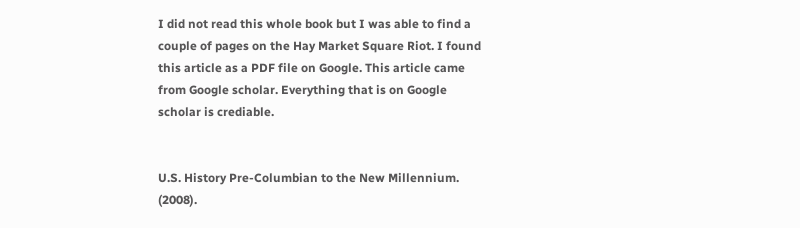I did not read this whole book but I was able to find a couple of pages on the Hay Market Square Riot. I found this article as a PDF file on Google. This article came from Google scholar. Everything that is on Google scholar is crediable.


U.S. History Pre-Columbian to the New Millennium. (2008).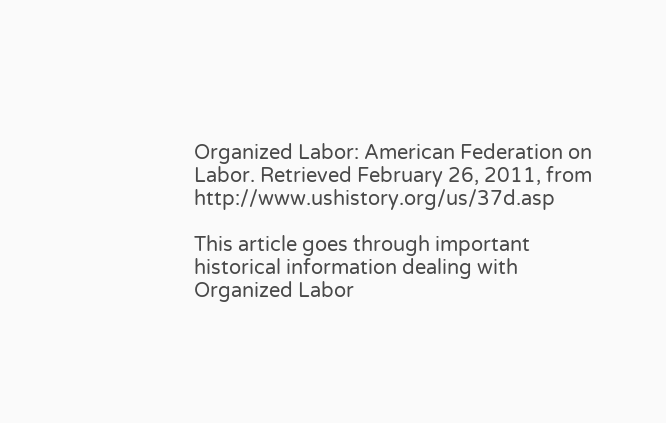Organized Labor: American Federation on Labor. Retrieved February 26, 2011, from http://www.ushistory.org/us/37d.asp

This article goes through important historical information dealing with Organized Labor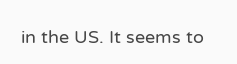in the US. It seems to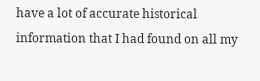have a lot of accurate historical information that I had found on all my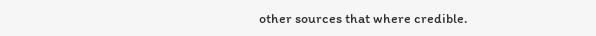other sources that where credible.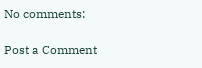No comments:

Post a Comment